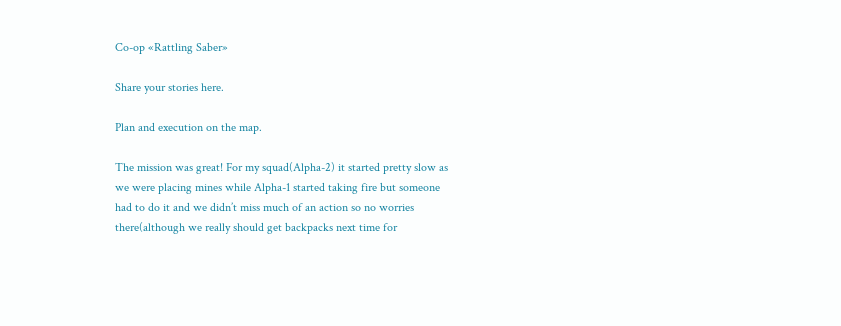Co-op «Rattling Saber»

Share your stories here.

Plan and execution on the map.

The mission was great! For my squad(Alpha-2) it started pretty slow as we were placing mines while Alpha-1 started taking fire but someone had to do it and we didn’t miss much of an action so no worries there(although we really should get backpacks next time for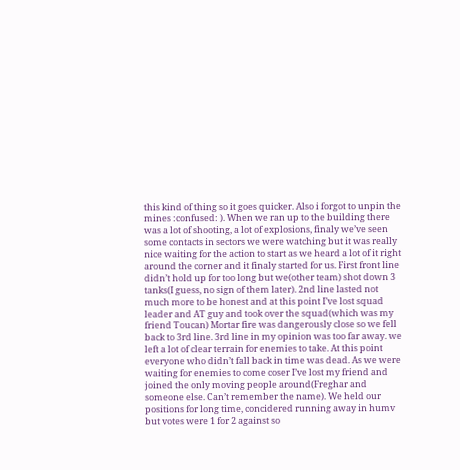this kind of thing so it goes quicker. Also i forgot to unpin the mines :confused: ). When we ran up to the building there was a lot of shooting, a lot of explosions, finaly we’ve seen some contacts in sectors we were watching but it was really nice waiting for the action to start as we heard a lot of it right around the corner and it finaly started for us. First front line didn’t hold up for too long but we(other team) shot down 3 tanks(I guess, no sign of them later). 2nd line lasted not much more to be honest and at this point I’ve lost squad leader and AT guy and took over the squad(which was my friend Toucan) Mortar fire was dangerously close so we fell back to 3rd line. 3rd line in my opinion was too far away. we left a lot of clear terrain for enemies to take. At this point everyone who didn’t fall back in time was dead. As we were waiting for enemies to come coser I’ve lost my friend and joined the only moving people around(Freghar and someone else. Can’t remember the name). We held our positions for long time, concidered running away in humv but votes were 1 for 2 against so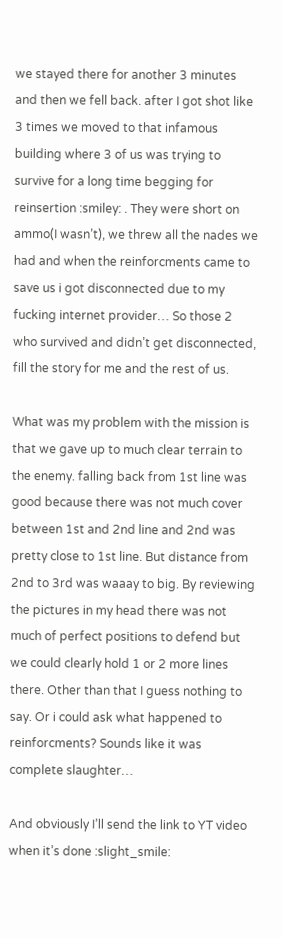we stayed there for another 3 minutes and then we fell back. after I got shot like 3 times we moved to that infamous building where 3 of us was trying to survive for a long time begging for reinsertion :smiley: . They were short on ammo(I wasn’t), we threw all the nades we had and when the reinforcments came to save us i got disconnected due to my fucking internet provider… So those 2 who survived and didn’t get disconnected, fill the story for me and the rest of us.

What was my problem with the mission is that we gave up to much clear terrain to the enemy. falling back from 1st line was good because there was not much cover between 1st and 2nd line and 2nd was pretty close to 1st line. But distance from 2nd to 3rd was waaay to big. By reviewing the pictures in my head there was not much of perfect positions to defend but we could clearly hold 1 or 2 more lines there. Other than that I guess nothing to say. Or i could ask what happened to reinforcments? Sounds like it was complete slaughter…

And obviously I’ll send the link to YT video when it’s done :slight_smile: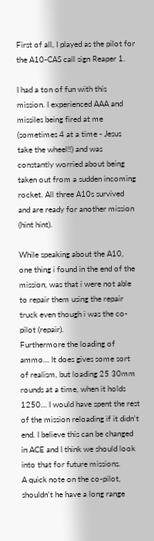First of all, I played as the pilot for the A10-CAS call sign Reaper 1.

I had a ton of fun with this mission. I experienced AAA and missiles being fired at me (sometimes 4 at a time - Jesus take the wheel!!) and was constantly worried about being taken out from a sudden incoming rocket. All three A10s survived and are ready for another mission (hint hint).

While speaking about the A10, one thing i found in the end of the mission, was that i were not able to repair them using the repair truck even though i was the co-pilot (repair).
Furthermore the loading of ammo… It does gives some sort of realism, but loading 25 30mm rounds at a time, when it holds 1250… I would have spent the rest of the mission reloading if it didn’t end. I believe this can be changed in ACE and I think we should look into that for future missions.
A quick note on the co-pilot, shouldn’t he have a long range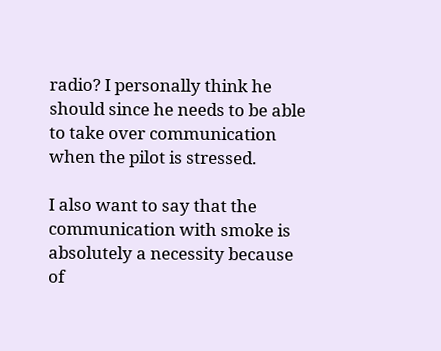radio? I personally think he should since he needs to be able to take over communication when the pilot is stressed.

I also want to say that the communication with smoke is absolutely a necessity because of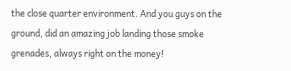the close quarter environment. And you guys on the ground, did an amazing job landing those smoke grenades, always right on the money!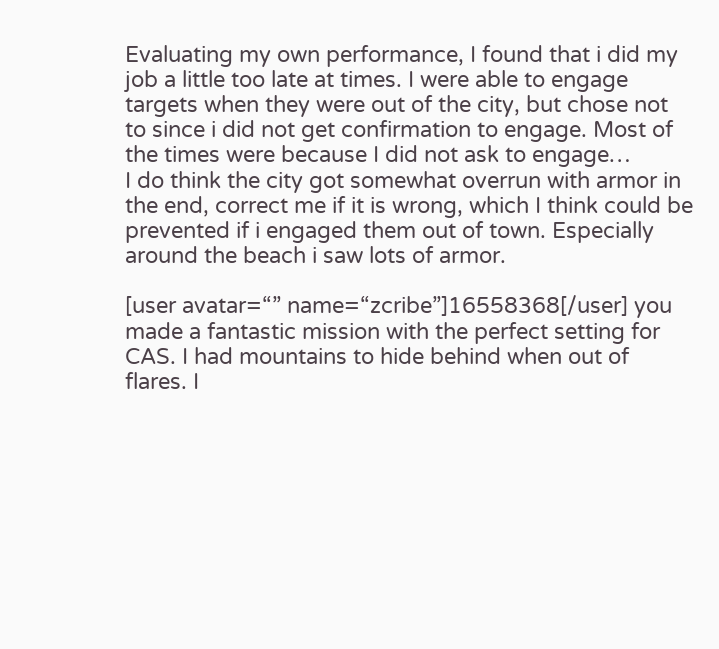Evaluating my own performance, I found that i did my job a little too late at times. I were able to engage targets when they were out of the city, but chose not to since i did not get confirmation to engage. Most of the times were because I did not ask to engage…
I do think the city got somewhat overrun with armor in the end, correct me if it is wrong, which I think could be prevented if i engaged them out of town. Especially around the beach i saw lots of armor.

[user avatar=“” name=“zcribe”]16558368[/user] you made a fantastic mission with the perfect setting for CAS. I had mountains to hide behind when out of flares. I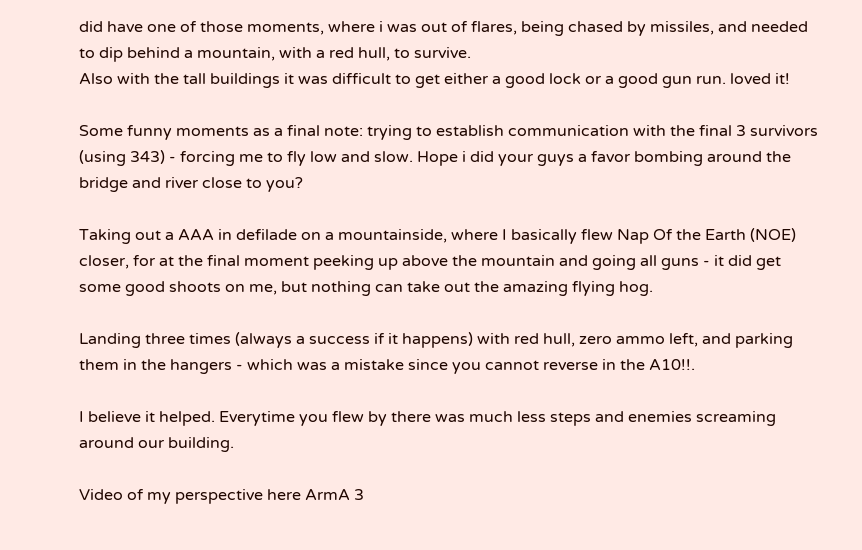did have one of those moments, where i was out of flares, being chased by missiles, and needed to dip behind a mountain, with a red hull, to survive.
Also with the tall buildings it was difficult to get either a good lock or a good gun run. loved it!

Some funny moments as a final note: trying to establish communication with the final 3 survivors (using 343) - forcing me to fly low and slow. Hope i did your guys a favor bombing around the bridge and river close to you?

Taking out a AAA in defilade on a mountainside, where I basically flew Nap Of the Earth (NOE) closer, for at the final moment peeking up above the mountain and going all guns - it did get some good shoots on me, but nothing can take out the amazing flying hog.

Landing three times (always a success if it happens) with red hull, zero ammo left, and parking them in the hangers - which was a mistake since you cannot reverse in the A10!!.

I believe it helped. Everytime you flew by there was much less steps and enemies screaming around our building.

Video of my perspective here ArmA 3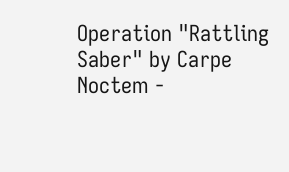Operation "Rattling Saber" by Carpe Noctem -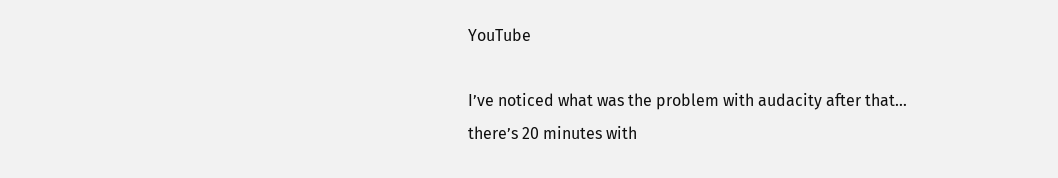YouTube

I’ve noticed what was the problem with audacity after that… there’s 20 minutes with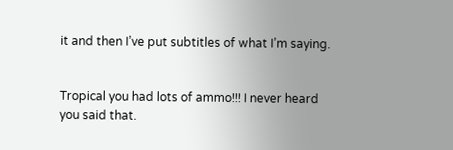it and then I’ve put subtitles of what I’m saying.


Tropical you had lots of ammo!!! I never heard you said that.